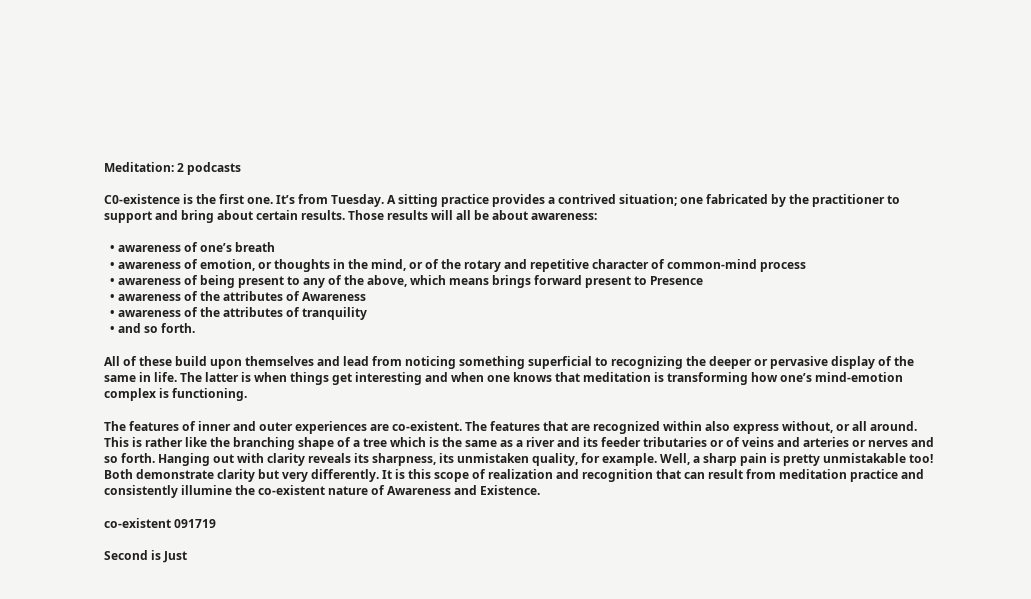Meditation: 2 podcasts

C0-existence is the first one. It’s from Tuesday. A sitting practice provides a contrived situation; one fabricated by the practitioner to support and bring about certain results. Those results will all be about awareness:

  • awareness of one’s breath
  • awareness of emotion, or thoughts in the mind, or of the rotary and repetitive character of common-mind process
  • awareness of being present to any of the above, which means brings forward present to Presence
  • awareness of the attributes of Awareness
  • awareness of the attributes of tranquility
  • and so forth.

All of these build upon themselves and lead from noticing something superficial to recognizing the deeper or pervasive display of the same in life. The latter is when things get interesting and when one knows that meditation is transforming how one’s mind-emotion complex is functioning.

The features of inner and outer experiences are co-existent. The features that are recognized within also express without, or all around. This is rather like the branching shape of a tree which is the same as a river and its feeder tributaries or of veins and arteries or nerves and so forth. Hanging out with clarity reveals its sharpness, its unmistaken quality, for example. Well, a sharp pain is pretty unmistakable too! Both demonstrate clarity but very differently. It is this scope of realization and recognition that can result from meditation practice and consistently illumine the co-existent nature of Awareness and Existence.

co-existent 091719

Second is Just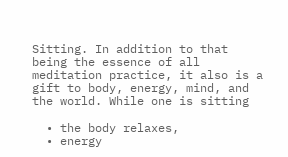Sitting. In addition to that being the essence of all meditation practice, it also is a gift to body, energy, mind, and the world. While one is sitting

  • the body relaxes,
  • energy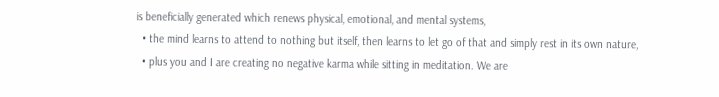is beneficially generated which renews physical, emotional, and mental systems,
  • the mind learns to attend to nothing but itself, then learns to let go of that and simply rest in its own nature,
  • plus you and I are creating no negative karma while sitting in meditation. We are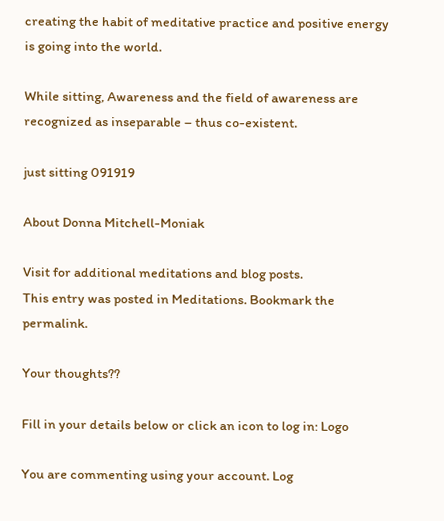creating the habit of meditative practice and positive energy is going into the world.

While sitting, Awareness and the field of awareness are recognized as inseparable – thus co-existent.

just sitting 091919

About Donna Mitchell-Moniak

Visit for additional meditations and blog posts.
This entry was posted in Meditations. Bookmark the permalink.

Your thoughts??

Fill in your details below or click an icon to log in: Logo

You are commenting using your account. Log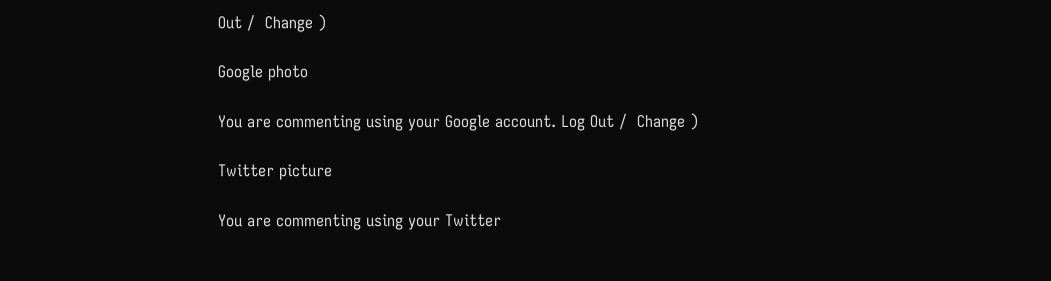Out /  Change )

Google photo

You are commenting using your Google account. Log Out /  Change )

Twitter picture

You are commenting using your Twitter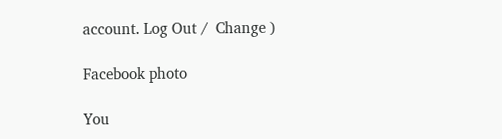account. Log Out /  Change )

Facebook photo

You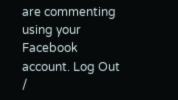are commenting using your Facebook account. Log Out /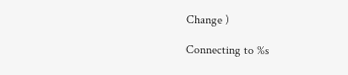Change )

Connecting to %s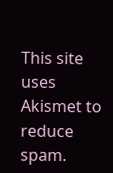This site uses Akismet to reduce spam.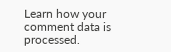Learn how your comment data is processed.